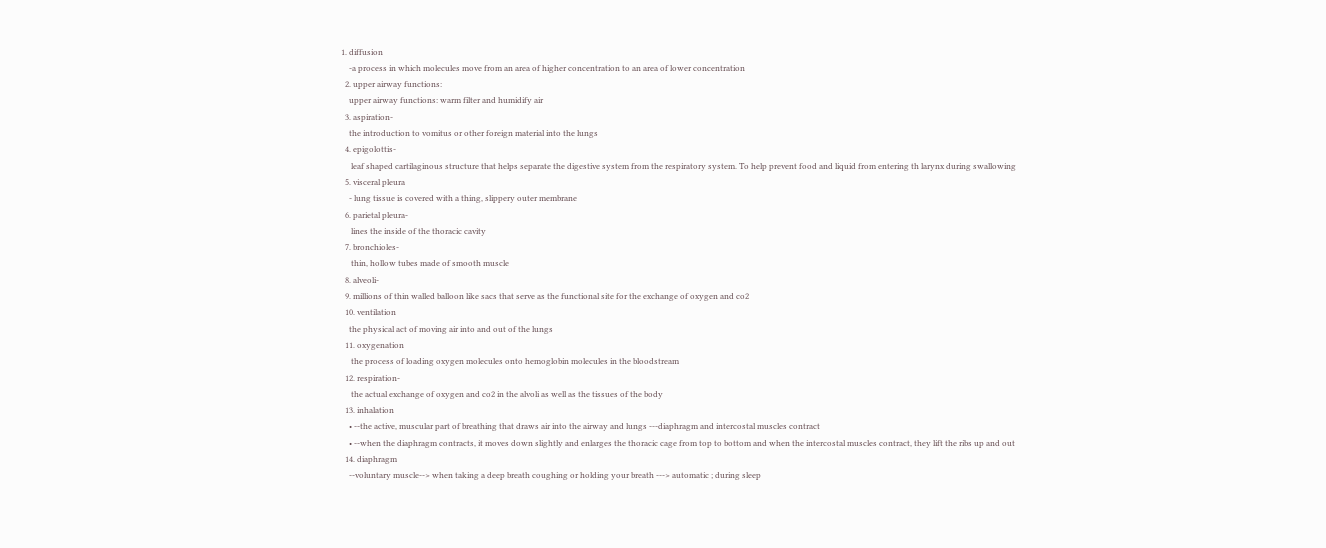1. diffusion
    -a process in which molecules move from an area of higher concentration to an area of lower concentration
  2. upper airway functions:
    upper airway functions: warm filter and humidify air
  3. aspiration-
    the introduction to vomitus or other foreign material into the lungs
  4. epigolottis-
     leaf shaped cartilaginous structure that helps separate the digestive system from the respiratory system. To help prevent food and liquid from entering th larynx during swallowing
  5. visceral pleura
    - lung tissue is covered with a thing, slippery outer membrane
  6. parietal pleura-
     lines the inside of the thoracic cavity
  7. bronchioles-
     thin, hollow tubes made of smooth muscle
  8. alveoli-
  9. millions of thin walled balloon like sacs that serve as the functional site for the exchange of oxygen and co2
  10. ventilation
    the physical act of moving air into and out of the lungs
  11. oxygenation
     the process of loading oxygen molecules onto hemoglobin molecules in the bloodstream
  12. respiration-
     the actual exchange of oxygen and co2 in the alvoli as well as the tissues of the body
  13. inhalation
    • --the active, muscular part of breathing that draws air into the airway and lungs ---diaphragm and intercostal muscles contract
    • --when the diaphragm contracts, it moves down slightly and enlarges the thoracic cage from top to bottom and when the intercostal muscles contract, they lift the ribs up and out
  14. diaphragm
    --voluntary muscle--> when taking a deep breath coughing or holding your breath ---> automatic ; during sleep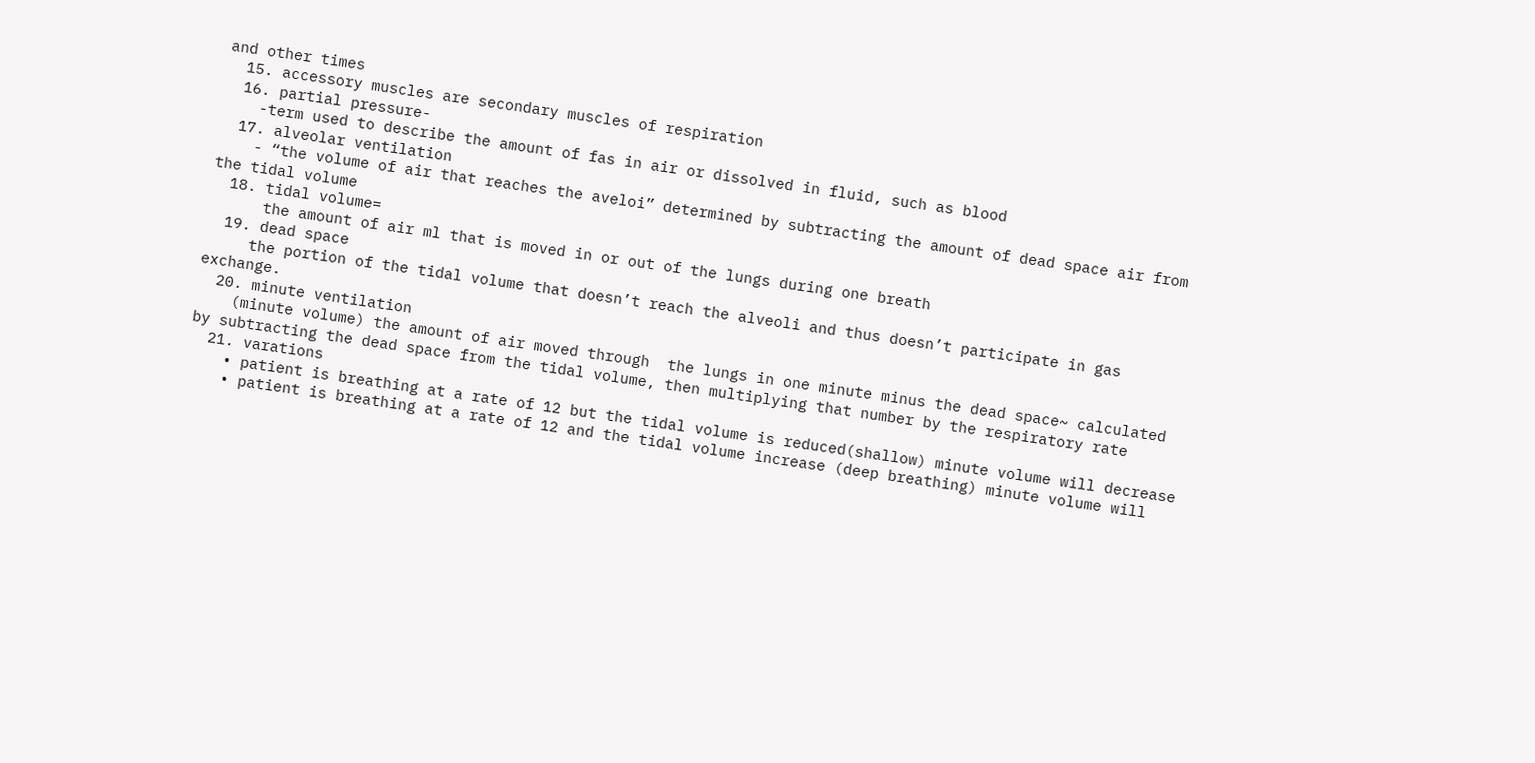and other times
  15. accessory muscles are secondary muscles of respiration
  16. partial pressure-
    -term used to describe the amount of fas in air or dissolved in fluid, such as blood
  17. alveolar ventilation
    - “the volume of air that reaches the aveloi” determined by subtracting the amount of dead space air from the tidal volume
  18. tidal volume=
      the amount of air ml that is moved in or out of the lungs during one breath
  19. dead space
     the portion of the tidal volume that doesn’t reach the alveoli and thus doesn’t participate in gas exchange.
  20. minute ventilation
    (minute volume) the amount of air moved through  the lungs in one minute minus the dead space~ calculated by subtracting the dead space from the tidal volume, then multiplying that number by the respiratory rate
  21. varations
    • patient is breathing at a rate of 12 but the tidal volume is reduced(shallow) minute volume will decrease
    • patient is breathing at a rate of 12 and the tidal volume increase (deep breathing) minute volume will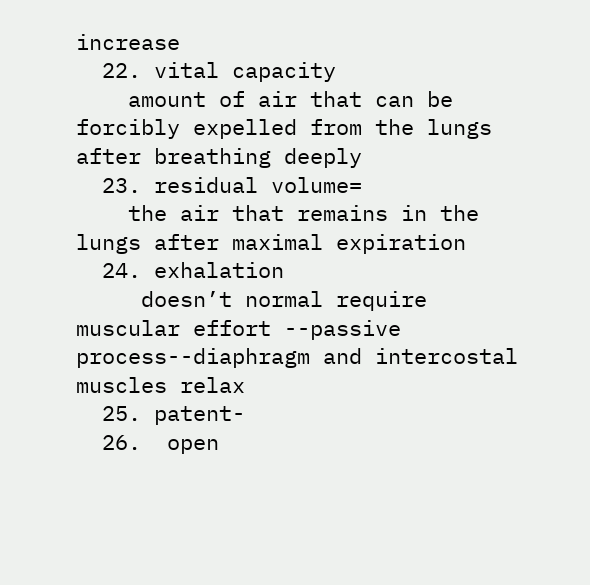increase
  22. vital capacity
    amount of air that can be forcibly expelled from the lungs after breathing deeply
  23. residual volume=
    the air that remains in the lungs after maximal expiration
  24. exhalation
     doesn’t normal require muscular effort --passive process--diaphragm and intercostal muscles relax
  25. patent-
  26.  open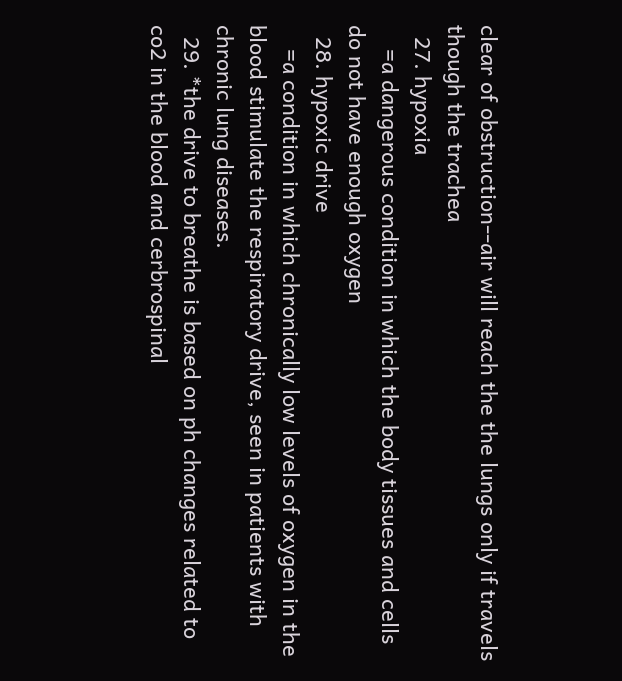clear of obstruction--air will reach the the lungs only if travels though the trachea
  27. hypoxia
    =a dangerous condition in which the body tissues and cells do not have enough oxygen
  28. hypoxic drive
    =a condition in which chronically low levels of oxygen in the blood stimulate the respiratory drive, seen in patients with chronic lung diseases.
  29. *the drive to breathe is based on ph changes related to co2 in the blood and cerbrospinal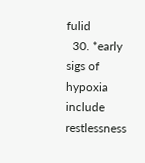fulid
  30. *early sigs of hypoxia include restlessness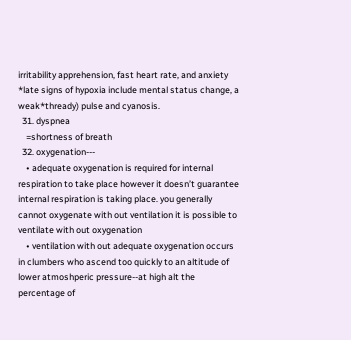irritability apprehension, fast heart rate, and anxiety *late signs of hypoxia include mental status change, a weak*thready) pulse and cyanosis.
  31. dyspnea
    =shortness of breath
  32. oxygenation---
    • adequate oxygenation is required for internal respiration to take place however it doesn’t guarantee internal respiration is taking place. you generally cannot oxygenate with out ventilation it is possible to ventilate with out oxygenation
    • ventilation with out adequate oxygenation occurs in clumbers who ascend too quickly to an altitude of lower atmoshperic pressure--at high alt the percentage of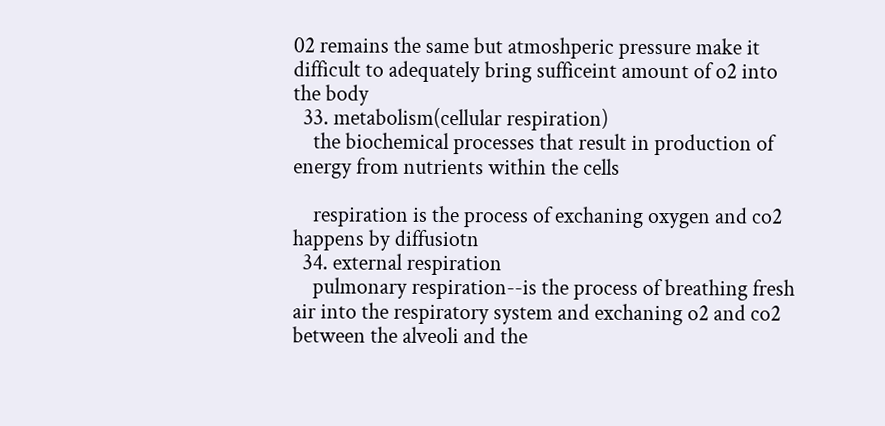02 remains the same but atmoshperic pressure make it difficult to adequately bring sufficeint amount of o2 into the body
  33. metabolism(cellular respiration)
    the biochemical processes that result in production of energy from nutrients within the cells

    respiration is the process of exchaning oxygen and co2 happens by diffusiotn
  34. external respiration
    pulmonary respiration--is the process of breathing fresh air into the respiratory system and exchaning o2 and co2 between the alveoli and the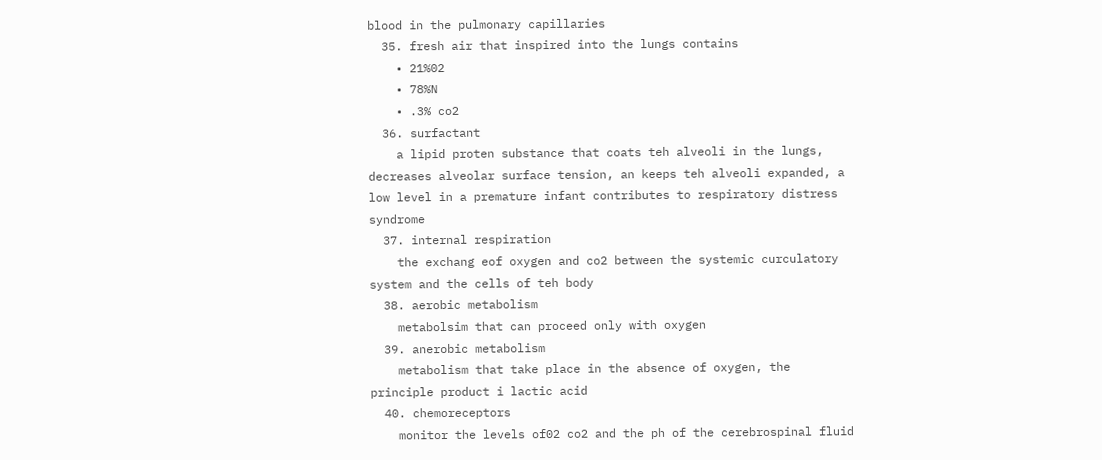blood in the pulmonary capillaries
  35. fresh air that inspired into the lungs contains
    • 21%02
    • 78%N
    • .3% co2
  36. surfactant
    a lipid proten substance that coats teh alveoli in the lungs, decreases alveolar surface tension, an keeps teh alveoli expanded, a low level in a premature infant contributes to respiratory distress syndrome
  37. internal respiration
    the exchang eof oxygen and co2 between the systemic curculatory system and the cells of teh body
  38. aerobic metabolism
    metabolsim that can proceed only with oxygen
  39. anerobic metabolism
    metabolism that take place in the absence of oxygen, the principle product i lactic acid
  40. chemoreceptors
    monitor the levels of02 co2 and the ph of the cerebrospinal fluid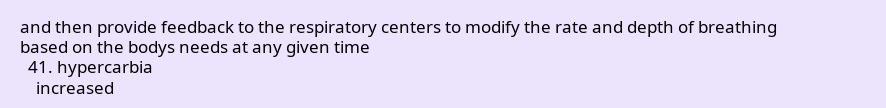and then provide feedback to the respiratory centers to modify the rate and depth of breathing based on the bodys needs at any given time
  41. hypercarbia
    increased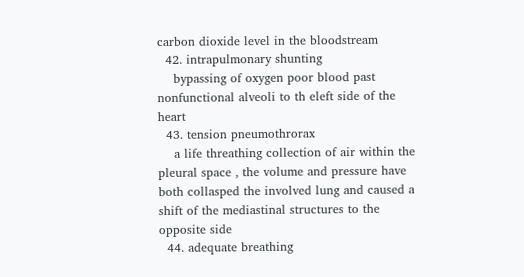carbon dioxide level in the bloodstream
  42. intrapulmonary shunting
    bypassing of oxygen poor blood past nonfunctional alveoli to th eleft side of the heart
  43. tension pneumothrorax
    a life threathing collection of air within the pleural space , the volume and pressure have both collasped the involved lung and caused a shift of the mediastinal structures to the opposite side
  44. adequate breathing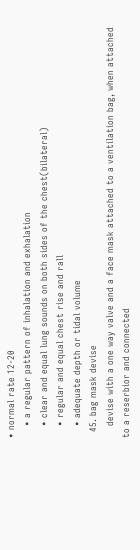• normal rate 12-20
    • a regular pattern of inhalation and exhalation
    • clear and equal lung sounds on both sides of the chest(bilateral)
    • regular and equal chest rise and rall
    • adequate depth or tidal volume
  45. bag mask devise
    devise with a one way valve and a face mask attached to a ventilation bag, when attached to a reserbior and connected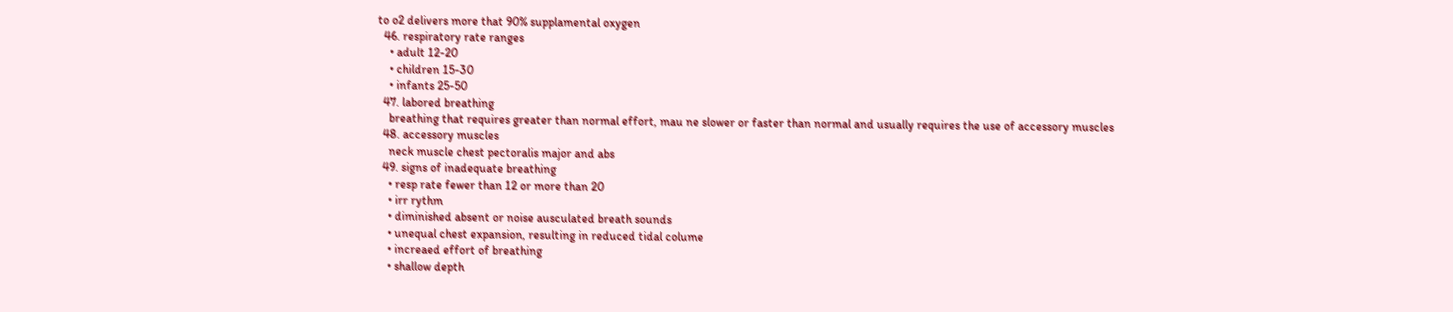to o2 delivers more that 90% supplamental oxygen
  46. respiratory rate ranges
    • adult 12-20
    • children 15-30
    • infants 25-50
  47. labored breathing
    breathing that requires greater than normal effort, mau ne slower or faster than normal and usually requires the use of accessory muscles
  48. accessory muscles
    neck muscle chest pectoralis major and abs
  49. signs of inadequate breathing
    • resp rate fewer than 12 or more than 20
    • irr rythm
    • diminished absent or noise ausculated breath sounds
    • unequal chest expansion, resulting in reduced tidal colume
    • increaed effort of breathing
    • shallow depth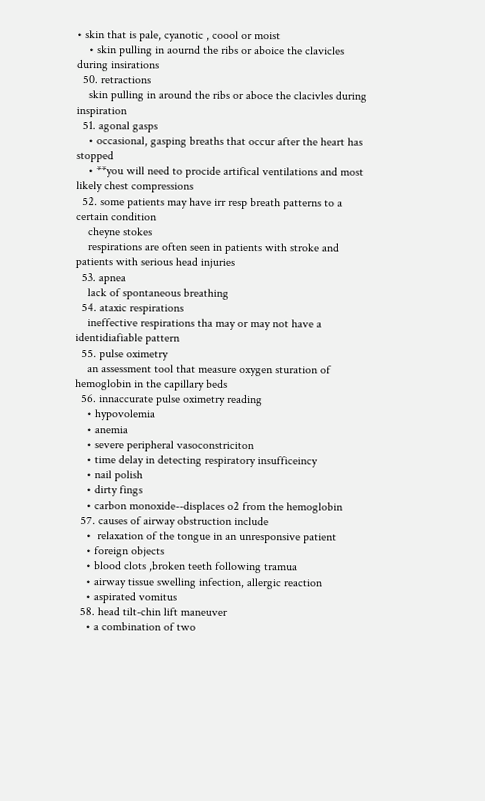• skin that is pale, cyanotic , coool or moist
    • skin pulling in aournd the ribs or aboice the clavicles during insirations
  50. retractions
    skin pulling in around the ribs or aboce the clacivles during inspiration
  51. agonal gasps
    • occasional, gasping breaths that occur after the heart has stopped
    • **you will need to procide artifical ventilations and most likely chest compressions
  52. some patients may have irr resp breath patterns to a certain condition
    cheyne stokes
    respirations are often seen in patients with stroke and patients with serious head injuries
  53. apnea
    lack of spontaneous breathing
  54. ataxic respirations
    ineffective respirations tha may or may not have a identidiafiable pattern
  55. pulse oximetry
    an assessment tool that measure oxygen sturation of hemoglobin in the capillary beds
  56. innaccurate pulse oximetry reading
    • hypovolemia
    • anemia
    • severe peripheral vasoconstriciton
    • time delay in detecting respiratory insufficeincy
    • nail polish
    • dirty fings
    • carbon monoxide--displaces o2 from the hemoglobin
  57. causes of airway obstruction include
    •  relaxation of the tongue in an unresponsive patient
    • foreign objects
    • blood clots ,broken teeth following tramua
    • airway tissue swelling infection, allergic reaction
    • aspirated vomitus
  58. head tilt-chin lift maneuver
    • a combination of two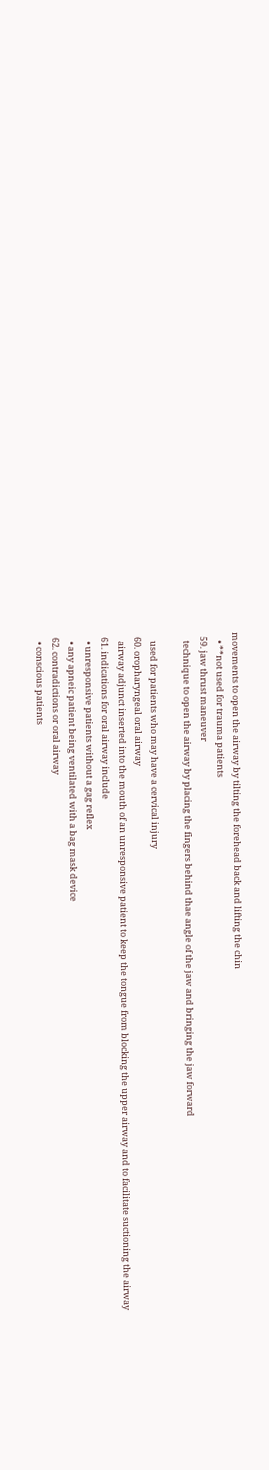movements to open the airway by tilting the forehead back and lifting the chin
    • **not used for trauma patients
  59. jaw thrust maneuver
    technique to open the airway by placing the fingers behind thae angle of the jaw and bringing the jaw forward

    used for patients who may have a cervical injury
  60. oropharyngeal oral airway
    airway adjunct inserted into the mouth of an unresponsive patient to keep the tongue from blocking the upper airway and to facilitate suctioning the airway
  61. indications for oral airway include
    • unresponsive patients without a gag reflex
    • any apneic patient being ventilated with a bag mask device
  62. contradictions or oral airway
    • conscious patients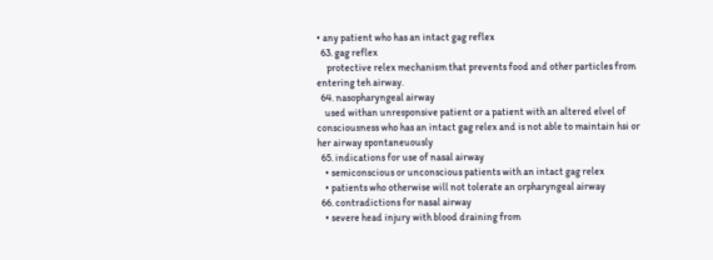• any patient who has an intact gag reflex
  63. gag reflex
     protective relex mechanism that prevents food and other particles from entering teh airway.
  64. nasopharyngeal airway
    used withan unresponsive patient or a patient with an altered elvel of consciousness who has an intact gag relex and is not able to maintain hsi or her airway spontaneuously
  65. indications for use of nasal airway
    • semiconscious or unconscious patients with an intact gag relex
    • patients who otherwise will not tolerate an orpharyngeal airway
  66. contradictions for nasal airway
    • severe head injury with blood draining from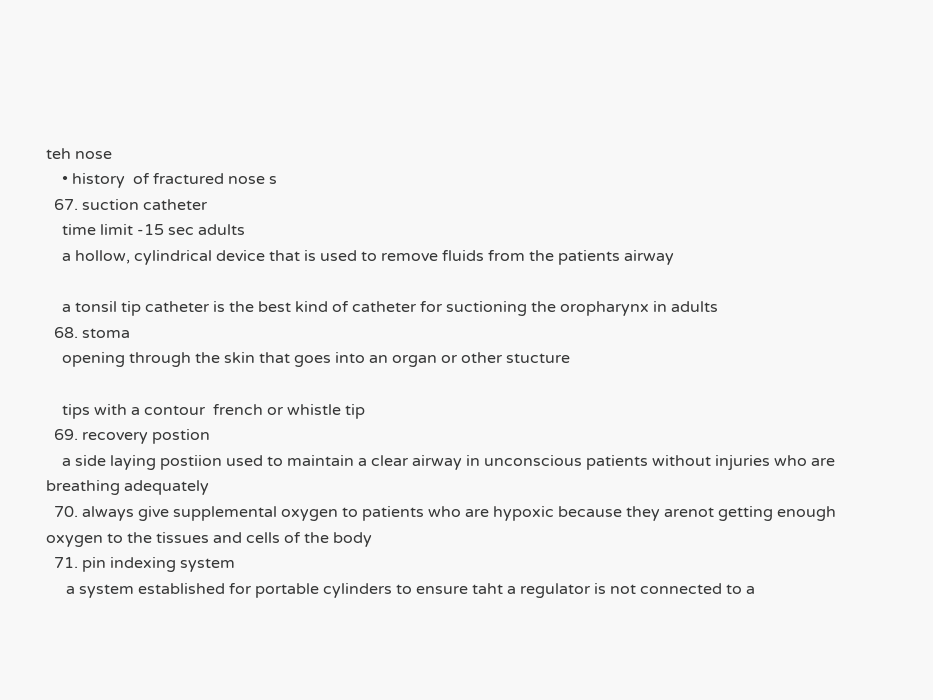teh nose
    • history  of fractured nose s
  67. suction catheter
    time limit -15 sec adults
    a hollow, cylindrical device that is used to remove fluids from the patients airway

    a tonsil tip catheter is the best kind of catheter for suctioning the oropharynx in adults
  68. stoma
    opening through the skin that goes into an organ or other stucture

    tips with a contour  french or whistle tip
  69. recovery postion
    a side laying postiion used to maintain a clear airway in unconscious patients without injuries who are breathing adequately
  70. always give supplemental oxygen to patients who are hypoxic because they arenot getting enough oxygen to the tissues and cells of the body
  71. pin indexing system
     a system established for portable cylinders to ensure taht a regulator is not connected to a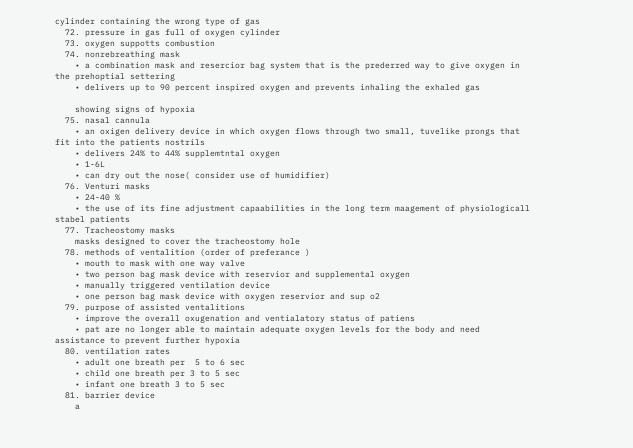cylinder containing the wrong type of gas
  72. pressure in gas full of oxygen cylinder
  73. oxygen suppotts combustion
  74. nonrebreathing mask
    • a combination mask and resercior bag system that is the prederred way to give oxygen in the prehoptial settering
    • delivers up to 90 percent inspired oxygen and prevents inhaling the exhaled gas

    showing signs of hypoxia
  75. nasal cannula
    • an oxigen delivery device in which oxygen flows through two small, tuvelike prongs that fit into the patients nostrils
    • delivers 24% to 44% supplemtntal oxygen
    • 1-6L
    • can dry out the nose( consider use of humidifier)
  76. Venturi masks
    • 24-40 %
    • the use of its fine adjustment capaabilities in the long term maagement of physiologicall stabel patients
  77. Tracheostomy masks
    masks designed to cover the tracheostomy hole
  78. methods of ventalition (order of preferance )
    • mouth to mask with one way valve
    • two person bag mask device with reservior and supplemental oxygen
    • manually triggered ventilation device
    • one person bag mask device with oxygen reservior and sup o2
  79. purpose of assisted ventalitions
    • improve the overall oxugenation and ventialatory status of patiens
    • pat are no longer able to maintain adequate oxygen levels for the body and need assistance to prevent further hypoxia
  80. ventilation rates
    • adult one breath per  5 to 6 sec
    • child one breath per 3 to 5 sec
    • infant one breath 3 to 5 sec
  81. barrier device
    a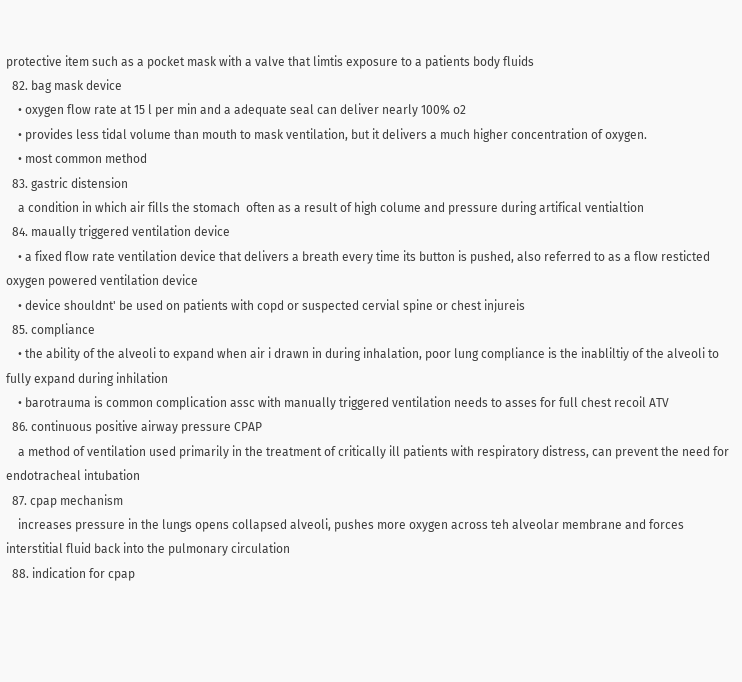protective item such as a pocket mask with a valve that limtis exposure to a patients body fluids
  82. bag mask device
    • oxygen flow rate at 15 l per min and a adequate seal can deliver nearly 100% o2
    • provides less tidal volume than mouth to mask ventilation, but it delivers a much higher concentration of oxygen.
    • most common method
  83. gastric distension
    a condition in which air fills the stomach  often as a result of high colume and pressure during artifical ventialtion
  84. maually triggered ventilation device
    • a fixed flow rate ventilation device that delivers a breath every time its button is pushed, also referred to as a flow resticted oxygen powered ventilation device
    • device shouldnt' be used on patients with copd or suspected cervial spine or chest injureis
  85. compliance
    • the ability of the alveoli to expand when air i drawn in during inhalation, poor lung compliance is the inabliltiy of the alveoli to fully expand during inhilation
    • barotrauma is common complication assc with manually triggered ventilation needs to asses for full chest recoil ATV
  86. continuous positive airway pressure CPAP
    a method of ventilation used primarily in the treatment of critically ill patients with respiratory distress, can prevent the need for endotracheal intubation
  87. cpap mechanism
    increases pressure in the lungs opens collapsed alveoli, pushes more oxygen across teh alveolar membrane and forces interstitial fluid back into the pulmonary circulation
  88. indication for cpap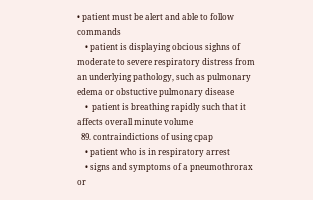• patient must be alert and able to follow commands
    • patient is displaying obcious sighns of moderate to severe respiratory distress from an underlying pathology, such as pulmonary edema or obstuctive pulmonary disease
    •  patient is breathing rapidly such that it affects overall minute volume
  89. contraindictions of using cpap
    • patient who is in respiratory arrest
    • signs and symptoms of a pneumothrorax or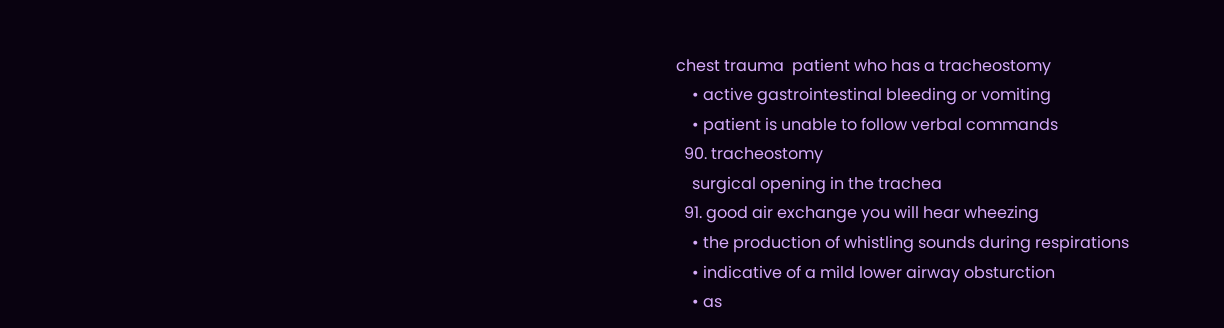chest trauma  patient who has a tracheostomy
    • active gastrointestinal bleeding or vomiting
    • patient is unable to follow verbal commands
  90. tracheostomy
    surgical opening in the trachea
  91. good air exchange you will hear wheezing
    • the production of whistling sounds during respirations
    • indicative of a mild lower airway obsturction
    • as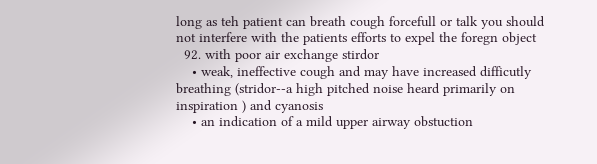long as teh patient can breath cough forcefull or talk you should not interfere with the patients efforts to expel the foregn object
  92. with poor air exchange stirdor
    • weak, ineffective cough and may have increased difficutly breathing (stridor--a high pitched noise heard primarily on inspiration ) and cyanosis
    • an indication of a mild upper airway obstuction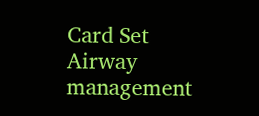Card Set
Airway management